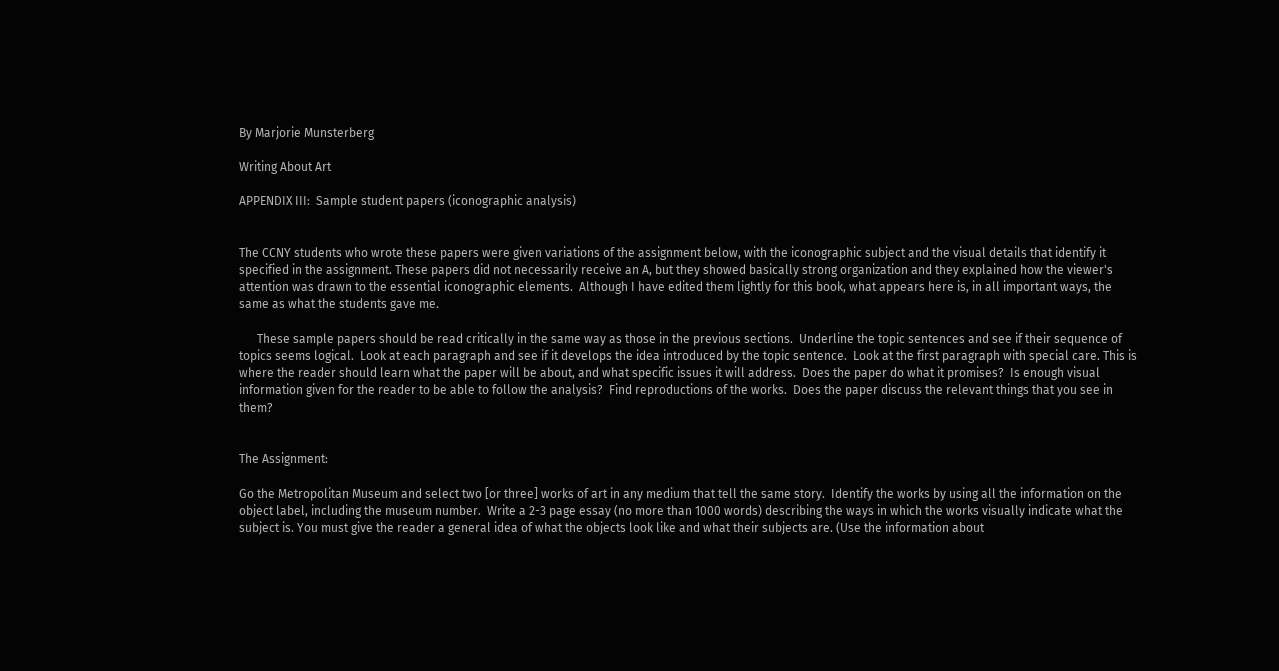By Marjorie Munsterberg

Writing About Art

APPENDIX III:  Sample student papers (iconographic analysis)


The CCNY students who wrote these papers were given variations of the assignment below, with the iconographic subject and the visual details that identify it specified in the assignment. These papers did not necessarily receive an A, but they showed basically strong organization and they explained how the viewer's attention was drawn to the essential iconographic elements.  Although I have edited them lightly for this book, what appears here is, in all important ways, the same as what the students gave me.

      These sample papers should be read critically in the same way as those in the previous sections.  Underline the topic sentences and see if their sequence of topics seems logical.  Look at each paragraph and see if it develops the idea introduced by the topic sentence.  Look at the first paragraph with special care. This is where the reader should learn what the paper will be about, and what specific issues it will address.  Does the paper do what it promises?  Is enough visual information given for the reader to be able to follow the analysis?  Find reproductions of the works.  Does the paper discuss the relevant things that you see in them?


The Assignment:

Go the Metropolitan Museum and select two [or three] works of art in any medium that tell the same story.  Identify the works by using all the information on the object label, including the museum number.  Write a 2-3 page essay (no more than 1000 words) describing the ways in which the works visually indicate what the subject is. You must give the reader a general idea of what the objects look like and what their subjects are. (Use the information about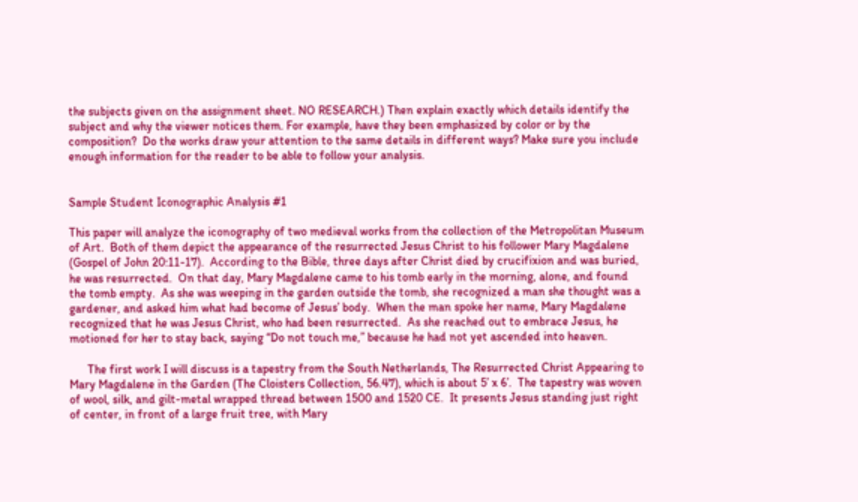the subjects given on the assignment sheet. NO RESEARCH.) Then explain exactly which details identify the subject and why the viewer notices them. For example, have they been emphasized by color or by the composition?  Do the works draw your attention to the same details in different ways? Make sure you include enough information for the reader to be able to follow your analysis.


Sample Student Iconographic Analysis #1

This paper will analyze the iconography of two medieval works from the collection of the Metropolitan Museum of Art.  Both of them depict the appearance of the resurrected Jesus Christ to his follower Mary Magdalene (Gospel of John 20:11-17).  According to the Bible, three days after Christ died by crucifixion and was buried, he was resurrected.  On that day, Mary Magdalene came to his tomb early in the morning, alone, and found the tomb empty.  As she was weeping in the garden outside the tomb, she recognized a man she thought was a gardener, and asked him what had become of Jesus’ body.  When the man spoke her name, Mary Magdalene recognized that he was Jesus Christ, who had been resurrected.  As she reached out to embrace Jesus, he motioned for her to stay back, saying “Do not touch me,” because he had not yet ascended into heaven.

      The first work I will discuss is a tapestry from the South Netherlands, The Resurrected Christ Appearing to Mary Magdalene in the Garden (The Cloisters Collection, 56.47), which is about 5’ x 6’.  The tapestry was woven of wool, silk, and gilt-metal wrapped thread between 1500 and 1520 CE.  It presents Jesus standing just right of center, in front of a large fruit tree, with Mary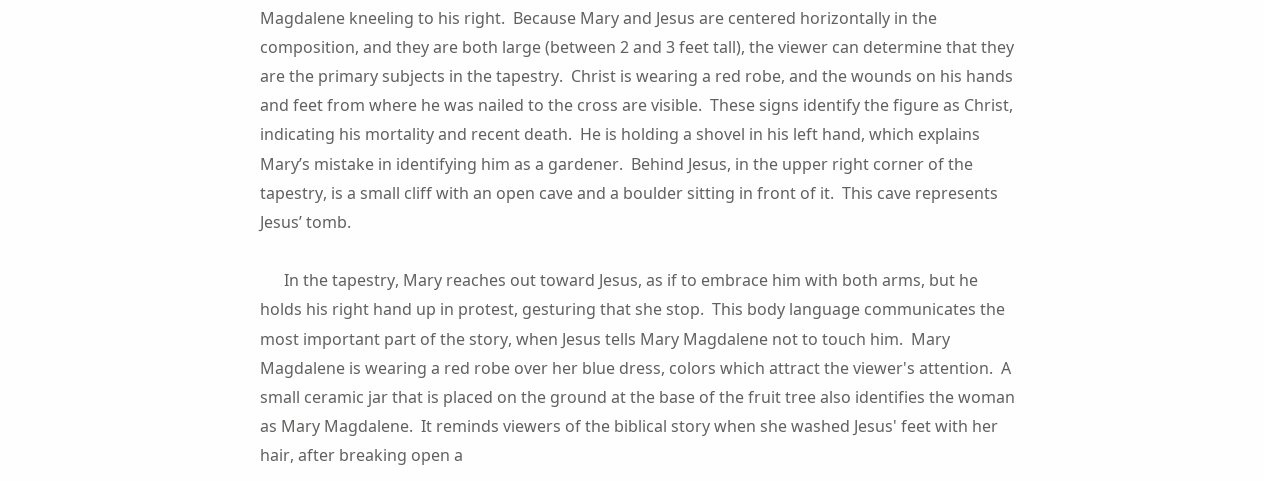Magdalene kneeling to his right.  Because Mary and Jesus are centered horizontally in the composition, and they are both large (between 2 and 3 feet tall), the viewer can determine that they are the primary subjects in the tapestry.  Christ is wearing a red robe, and the wounds on his hands and feet from where he was nailed to the cross are visible.  These signs identify the figure as Christ, indicating his mortality and recent death.  He is holding a shovel in his left hand, which explains Mary’s mistake in identifying him as a gardener.  Behind Jesus, in the upper right corner of the tapestry, is a small cliff with an open cave and a boulder sitting in front of it.  This cave represents Jesus’ tomb.

      In the tapestry, Mary reaches out toward Jesus, as if to embrace him with both arms, but he holds his right hand up in protest, gesturing that she stop.  This body language communicates the most important part of the story, when Jesus tells Mary Magdalene not to touch him.  Mary Magdalene is wearing a red robe over her blue dress, colors which attract the viewer's attention.  A small ceramic jar that is placed on the ground at the base of the fruit tree also identifies the woman as Mary Magdalene.  It reminds viewers of the biblical story when she washed Jesus' feet with her hair, after breaking open a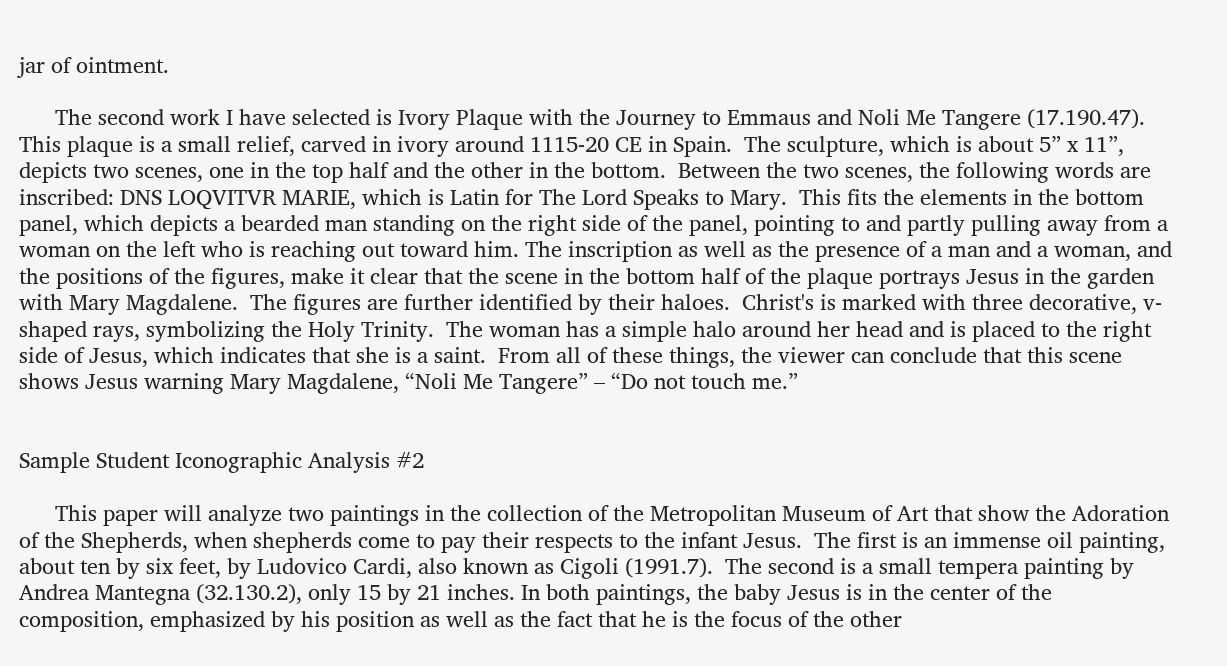jar of ointment.

      The second work I have selected is Ivory Plaque with the Journey to Emmaus and Noli Me Tangere (17.190.47).  This plaque is a small relief, carved in ivory around 1115-20 CE in Spain.  The sculpture, which is about 5” x 11”, depicts two scenes, one in the top half and the other in the bottom.  Between the two scenes, the following words are inscribed: DNS LOQVITVR MARIE, which is Latin for The Lord Speaks to Mary.  This fits the elements in the bottom panel, which depicts a bearded man standing on the right side of the panel, pointing to and partly pulling away from a woman on the left who is reaching out toward him. The inscription as well as the presence of a man and a woman, and the positions of the figures, make it clear that the scene in the bottom half of the plaque portrays Jesus in the garden with Mary Magdalene.  The figures are further identified by their haloes.  Christ's is marked with three decorative, v-shaped rays, symbolizing the Holy Trinity.  The woman has a simple halo around her head and is placed to the right side of Jesus, which indicates that she is a saint.  From all of these things, the viewer can conclude that this scene shows Jesus warning Mary Magdalene, “Noli Me Tangere” – “Do not touch me.”


Sample Student Iconographic Analysis #2

      This paper will analyze two paintings in the collection of the Metropolitan Museum of Art that show the Adoration of the Shepherds, when shepherds come to pay their respects to the infant Jesus.  The first is an immense oil painting, about ten by six feet, by Ludovico Cardi, also known as Cigoli (1991.7).  The second is a small tempera painting by Andrea Mantegna (32.130.2), only 15 by 21 inches. In both paintings, the baby Jesus is in the center of the composition, emphasized by his position as well as the fact that he is the focus of the other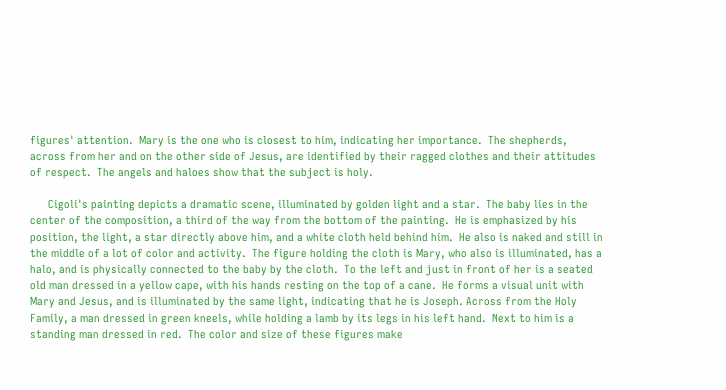figures' attention.  Mary is the one who is closest to him, indicating her importance.  The shepherds, across from her and on the other side of Jesus, are identified by their ragged clothes and their attitudes of respect.  The angels and haloes show that the subject is holy.

      Cigoli's painting depicts a dramatic scene, illuminated by golden light and a star.  The baby lies in the center of the composition, a third of the way from the bottom of the painting.  He is emphasized by his position, the light, a star directly above him, and a white cloth held behind him.  He also is naked and still in the middle of a lot of color and activity.  The figure holding the cloth is Mary, who also is illuminated, has a halo, and is physically connected to the baby by the cloth.  To the left and just in front of her is a seated old man dressed in a yellow cape, with his hands resting on the top of a cane.  He forms a visual unit with Mary and Jesus, and is illuminated by the same light, indicating that he is Joseph. Across from the Holy Family, a man dressed in green kneels, while holding a lamb by its legs in his left hand.  Next to him is a standing man dressed in red.  The color and size of these figures make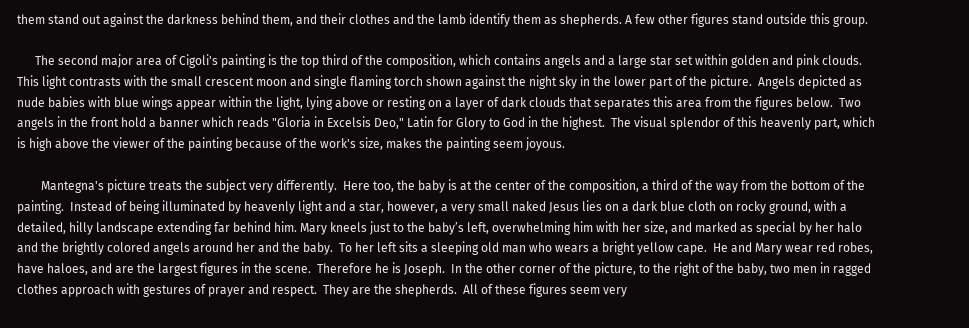them stand out against the darkness behind them, and their clothes and the lamb identify them as shepherds. A few other figures stand outside this group.

      The second major area of Cigoli's painting is the top third of the composition, which contains angels and a large star set within golden and pink clouds.  This light contrasts with the small crescent moon and single flaming torch shown against the night sky in the lower part of the picture.  Angels depicted as nude babies with blue wings appear within the light, lying above or resting on a layer of dark clouds that separates this area from the figures below.  Two angels in the front hold a banner which reads "Gloria in Excelsis Deo," Latin for Glory to God in the highest.  The visual splendor of this heavenly part, which is high above the viewer of the painting because of the work's size, makes the painting seem joyous.

        Mantegna's picture treats the subject very differently.  Here too, the baby is at the center of the composition, a third of the way from the bottom of the painting.  Instead of being illuminated by heavenly light and a star, however, a very small naked Jesus lies on a dark blue cloth on rocky ground, with a detailed, hilly landscape extending far behind him. Mary kneels just to the baby’s left, overwhelming him with her size, and marked as special by her halo and the brightly colored angels around her and the baby.  To her left sits a sleeping old man who wears a bright yellow cape.  He and Mary wear red robes, have haloes, and are the largest figures in the scene.  Therefore he is Joseph.  In the other corner of the picture, to the right of the baby, two men in ragged clothes approach with gestures of prayer and respect.  They are the shepherds.  All of these figures seem very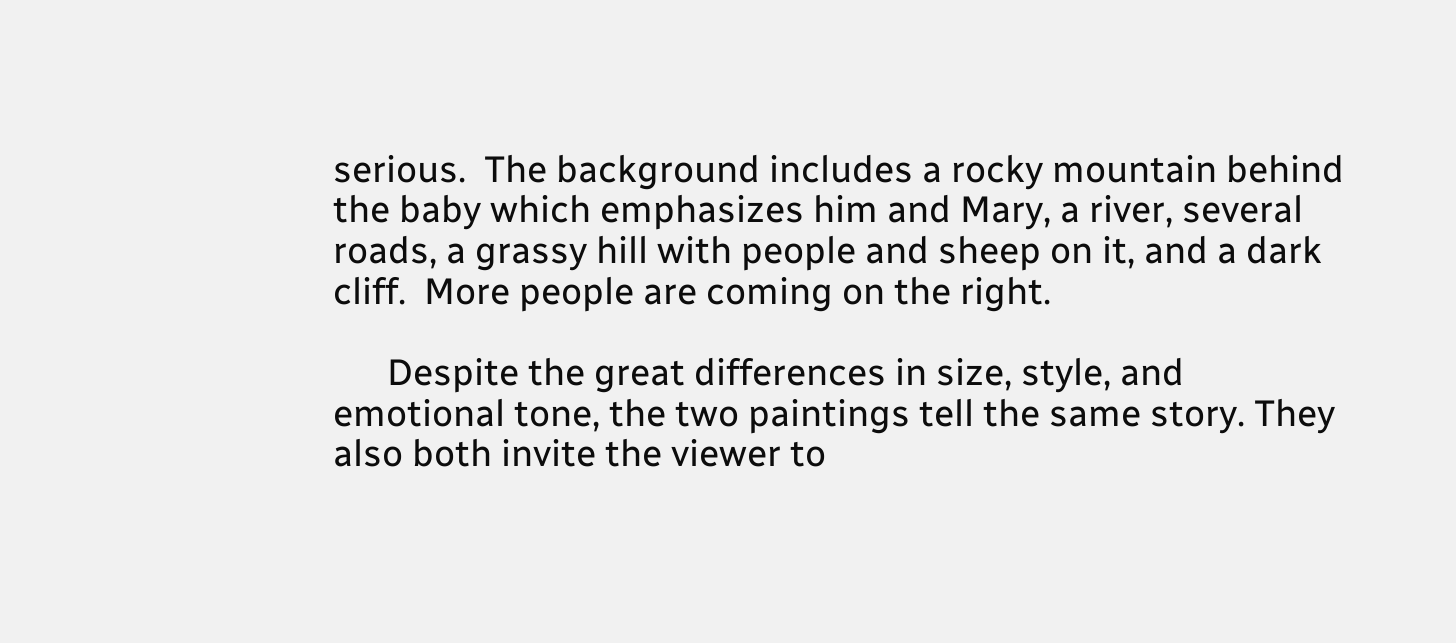serious.  The background includes a rocky mountain behind the baby which emphasizes him and Mary, a river, several roads, a grassy hill with people and sheep on it, and a dark cliff.  More people are coming on the right.

      Despite the great differences in size, style, and emotional tone, the two paintings tell the same story. They also both invite the viewer to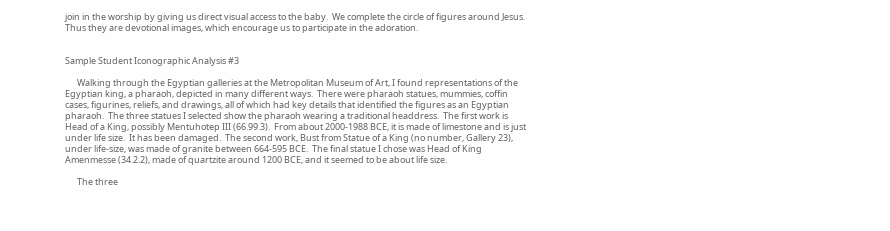join in the worship by giving us direct visual access to the baby.  We complete the circle of figures around Jesus.  Thus they are devotional images, which encourage us to participate in the adoration.


Sample Student Iconographic Analysis #3

      Walking through the Egyptian galleries at the Metropolitan Museum of Art, I found representations of the Egyptian king, a pharaoh, depicted in many different ways.  There were pharaoh statues, mummies, coffin cases, figurines, reliefs, and drawings, all of which had key details that identified the figures as an Egyptian pharaoh.  The three statues I selected show the pharaoh wearing a traditional headdress.  The first work is Head of a King, possibly Mentuhotep III (66.99.3).  From about 2000-1988 BCE, it is made of limestone and is just under life size.  It has been damaged.  The second work, Bust from Statue of a King (no number, Gallery 23), under life-size, was made of granite between 664-595 BCE.  The final statue I chose was Head of King Amenmesse (34.2.2), made of quartzite around 1200 BCE, and it seemed to be about life size.

      The three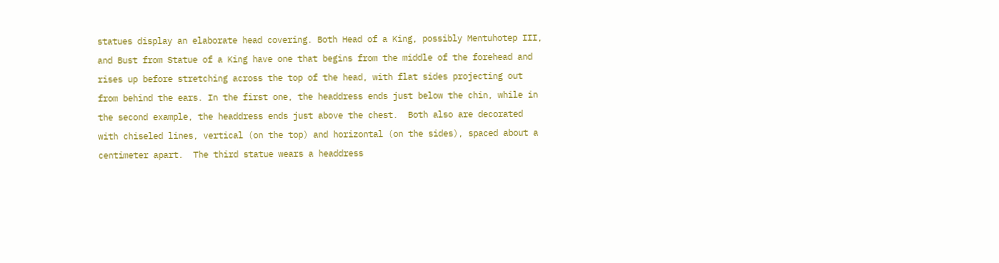statues display an elaborate head covering. Both Head of a King, possibly Mentuhotep III, and Bust from Statue of a King have one that begins from the middle of the forehead and rises up before stretching across the top of the head, with flat sides projecting out from behind the ears. In the first one, the headdress ends just below the chin, while in the second example, the headdress ends just above the chest.  Both also are decorated with chiseled lines, vertical (on the top) and horizontal (on the sides), spaced about a centimeter apart.  The third statue wears a headdress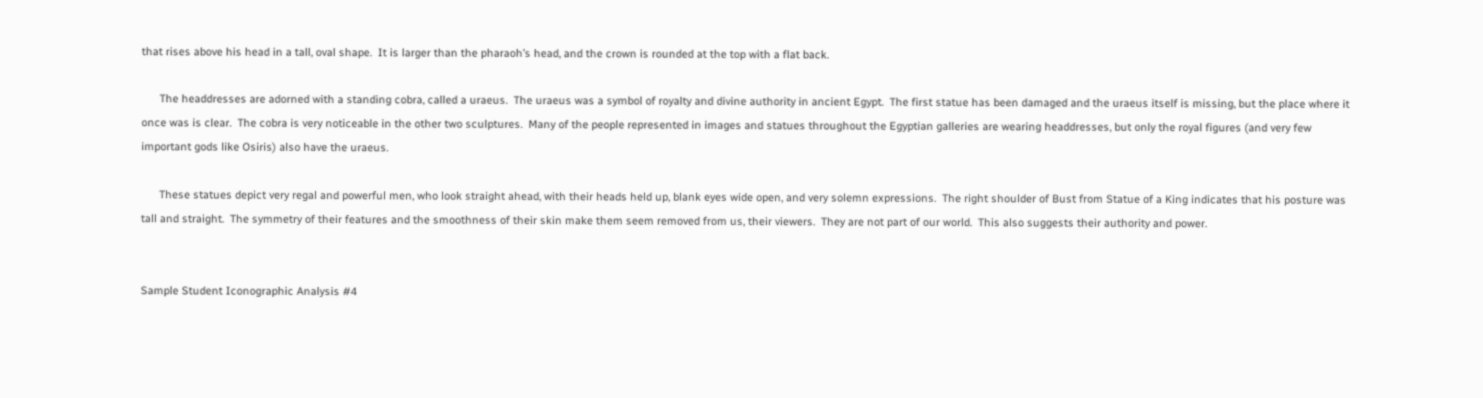that rises above his head in a tall, oval shape.  It is larger than the pharaoh’s head, and the crown is rounded at the top with a flat back.

      The headdresses are adorned with a standing cobra, called a uraeus.  The uraeus was a symbol of royalty and divine authority in ancient Egypt.  The first statue has been damaged and the uraeus itself is missing, but the place where it once was is clear.  The cobra is very noticeable in the other two sculptures.  Many of the people represented in images and statues throughout the Egyptian galleries are wearing headdresses, but only the royal figures (and very few important gods like Osiris) also have the uraeus.

      These statues depict very regal and powerful men, who look straight ahead, with their heads held up, blank eyes wide open, and very solemn expressions.  The right shoulder of Bust from Statue of a King indicates that his posture was tall and straight.  The symmetry of their features and the smoothness of their skin make them seem removed from us, their viewers.  They are not part of our world.  This also suggests their authority and power.


Sample Student Iconographic Analysis #4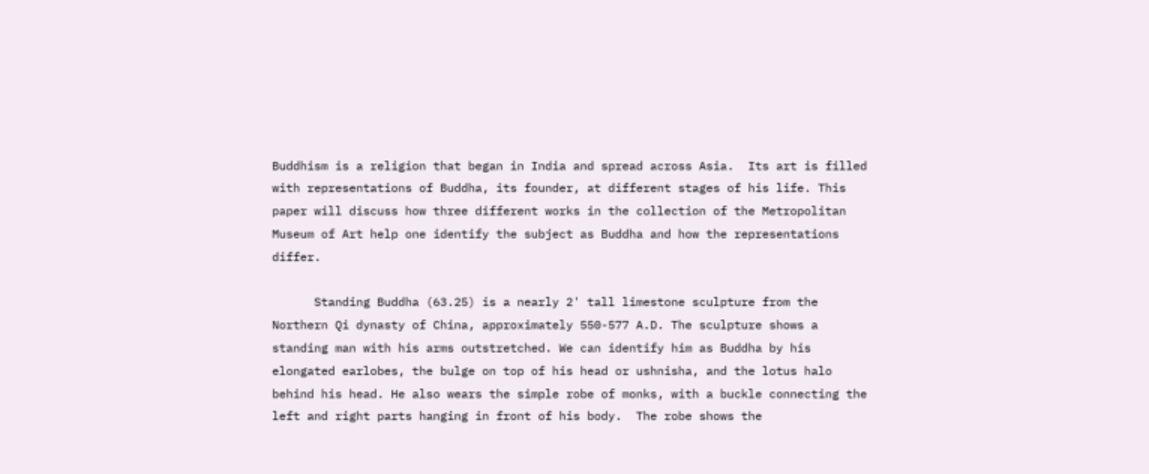Buddhism is a religion that began in India and spread across Asia.  Its art is filled with representations of Buddha, its founder, at different stages of his life. This paper will discuss how three different works in the collection of the Metropolitan Museum of Art help one identify the subject as Buddha and how the representations differ.

      Standing Buddha (63.25) is a nearly 2' tall limestone sculpture from the Northern Qi dynasty of China, approximately 550-577 A.D. The sculpture shows a standing man with his arms outstretched. We can identify him as Buddha by his elongated earlobes, the bulge on top of his head or ushnisha, and the lotus halo behind his head. He also wears the simple robe of monks, with a buckle connecting the left and right parts hanging in front of his body.  The robe shows the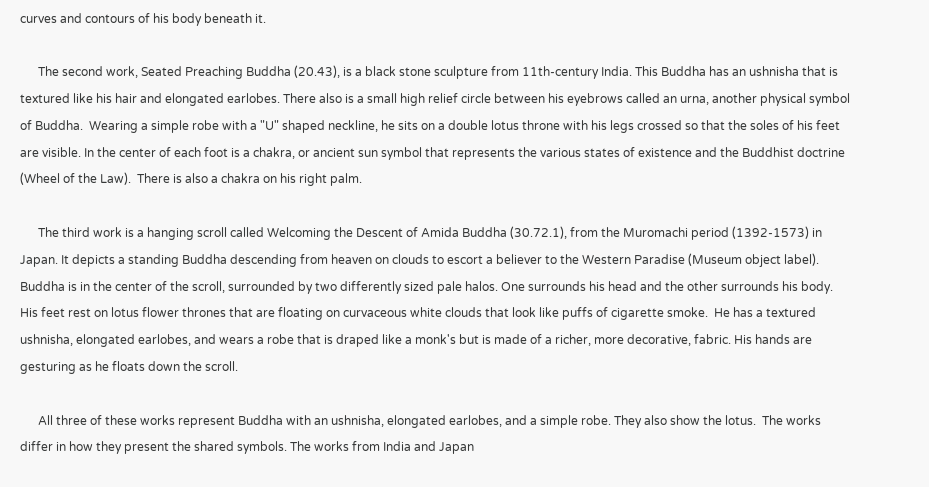curves and contours of his body beneath it.

      The second work, Seated Preaching Buddha (20.43), is a black stone sculpture from 11th-century India. This Buddha has an ushnisha that is textured like his hair and elongated earlobes. There also is a small high relief circle between his eyebrows called an urna, another physical symbol of Buddha.  Wearing a simple robe with a "U" shaped neckline, he sits on a double lotus throne with his legs crossed so that the soles of his feet are visible. In the center of each foot is a chakra, or ancient sun symbol that represents the various states of existence and the Buddhist doctrine (Wheel of the Law).  There is also a chakra on his right palm.

      The third work is a hanging scroll called Welcoming the Descent of Amida Buddha (30.72.1), from the Muromachi period (1392-1573) in Japan. It depicts a standing Buddha descending from heaven on clouds to escort a believer to the Western Paradise (Museum object label).  Buddha is in the center of the scroll, surrounded by two differently sized pale halos. One surrounds his head and the other surrounds his body.  His feet rest on lotus flower thrones that are floating on curvaceous white clouds that look like puffs of cigarette smoke.  He has a textured ushnisha, elongated earlobes, and wears a robe that is draped like a monk's but is made of a richer, more decorative, fabric. His hands are gesturing as he floats down the scroll.

      All three of these works represent Buddha with an ushnisha, elongated earlobes, and a simple robe. They also show the lotus.  The works differ in how they present the shared symbols. The works from India and Japan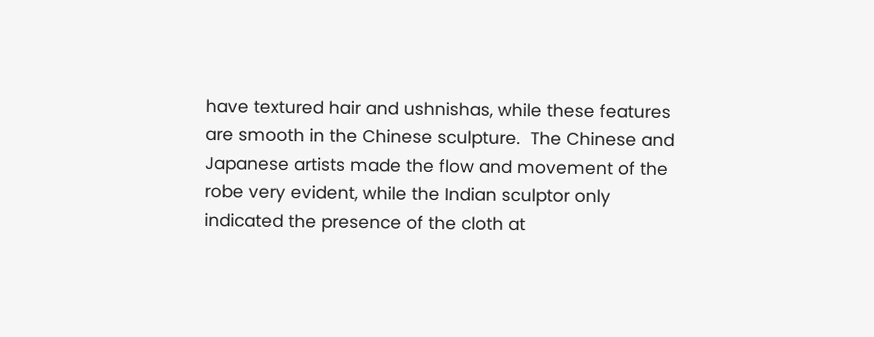have textured hair and ushnishas, while these features are smooth in the Chinese sculpture.  The Chinese and Japanese artists made the flow and movement of the robe very evident, while the Indian sculptor only indicated the presence of the cloth at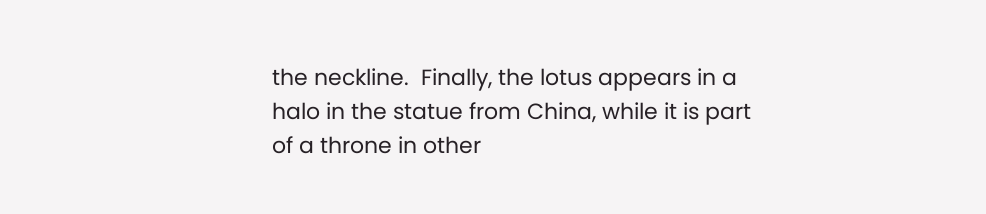the neckline.  Finally, the lotus appears in a halo in the statue from China, while it is part of a throne in other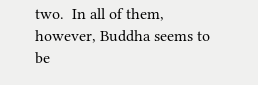two.  In all of them, however, Buddha seems to be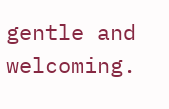gentle and welcoming.